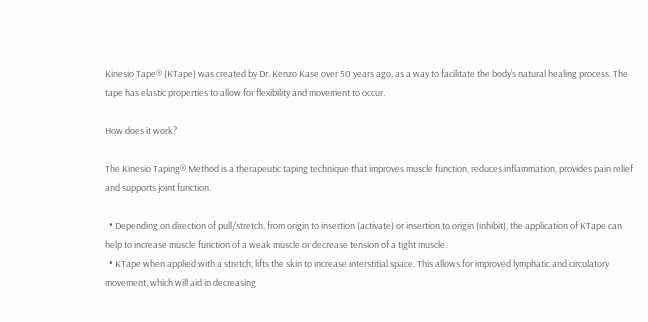Kinesio Tape® (KTape) was created by Dr. Kenzo Kase over 50 years ago, as a way to facilitate the body’s natural healing process. The tape has elastic properties to allow for flexibility and movement to occur.

How does it work?

The Kinesio Taping® Method is a therapeutic taping technique that improves muscle function, reduces inflammation, provides pain relief and supports joint function.

  • Depending on direction of pull/stretch, from origin to insertion (activate) or insertion to origin (inhibit), the application of KTape can help to increase muscle function of a weak muscle or decrease tension of a tight muscle.
  • KTape when applied with a stretch, lifts the skin to increase interstitial space. This allows for improved lymphatic and circulatory movement, which will aid in decreasing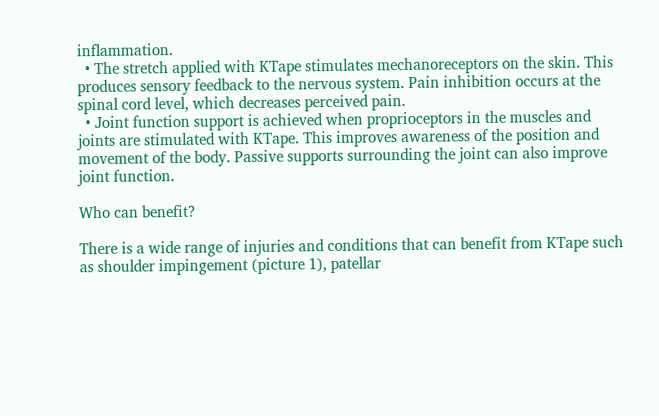inflammation.
  • The stretch applied with KTape stimulates mechanoreceptors on the skin. This produces sensory feedback to the nervous system. Pain inhibition occurs at the spinal cord level, which decreases perceived pain.
  • Joint function support is achieved when proprioceptors in the muscles and joints are stimulated with KTape. This improves awareness of the position and movement of the body. Passive supports surrounding the joint can also improve joint function.

Who can benefit?

There is a wide range of injuries and conditions that can benefit from KTape such as shoulder impingement (picture 1), patellar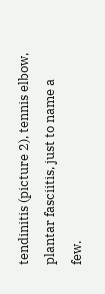tendinitis (picture 2), tennis elbow, plantar fasciitis, just to name a few.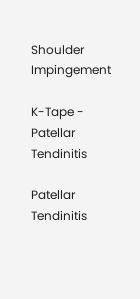Shoulder Impingement

K-Tape - Patellar Tendinitis

Patellar Tendinitis